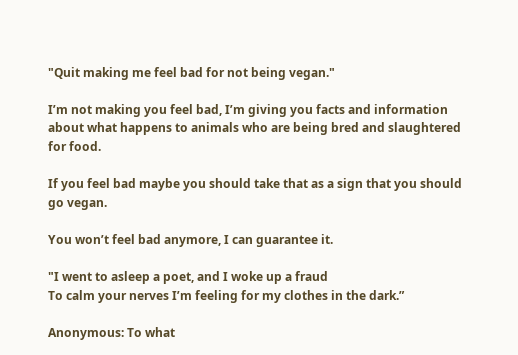"Quit making me feel bad for not being vegan."

I’m not making you feel bad, I’m giving you facts and information about what happens to animals who are being bred and slaughtered for food.

If you feel bad maybe you should take that as a sign that you should go vegan.

You won’t feel bad anymore, I can guarantee it.

"I went to asleep a poet, and I woke up a fraud
To calm your nerves I’m feeling for my clothes in the dark.”

Anonymous: To what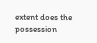extent does the possession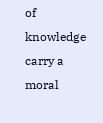of knowledge carry a moral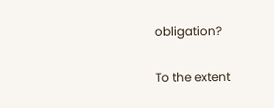obligation?

To the extent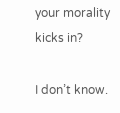your morality kicks in?

I don’t know.